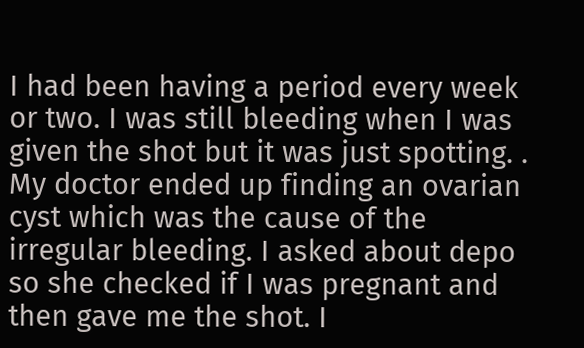I had been having a period every week or two. I was still bleeding when I was given the shot but it was just spotting. . My doctor ended up finding an ovarian cyst which was the cause of the irregular bleeding. I asked about depo so she checked if I was pregnant and then gave me the shot. I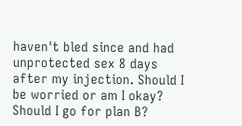haven't bled since and had unprotected sex 8 days after my injection. Should I be worried or am I okay? Should I go for plan B?